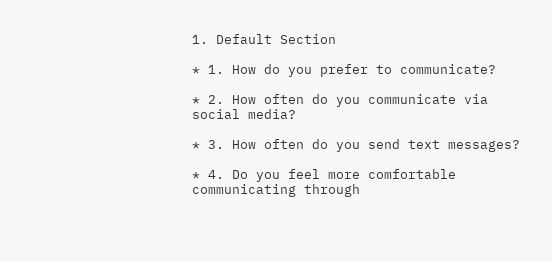1. Default Section

* 1. How do you prefer to communicate?

* 2. How often do you communicate via social media?

* 3. How often do you send text messages?

* 4. Do you feel more comfortable communicating through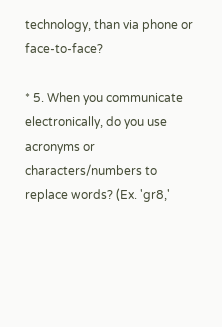technology, than via phone or face-to-face?

* 5. When you communicate electronically, do you use acronyms or characters/numbers to replace words? (Ex. 'gr8,'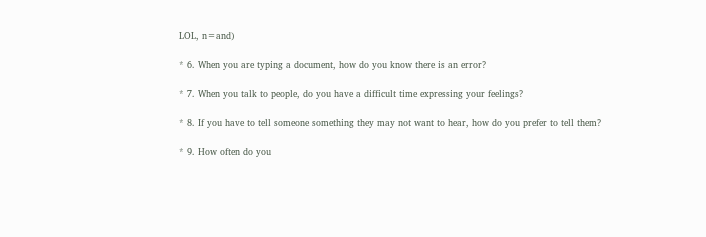LOL, n=and)

* 6. When you are typing a document, how do you know there is an error?

* 7. When you talk to people, do you have a difficult time expressing your feelings?

* 8. If you have to tell someone something they may not want to hear, how do you prefer to tell them?

* 9. How often do you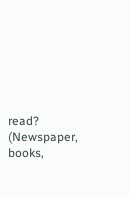read? (Newspaper, books,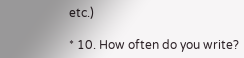etc.)

* 10. How often do you write?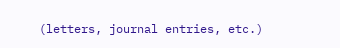(letters, journal entries, etc.)